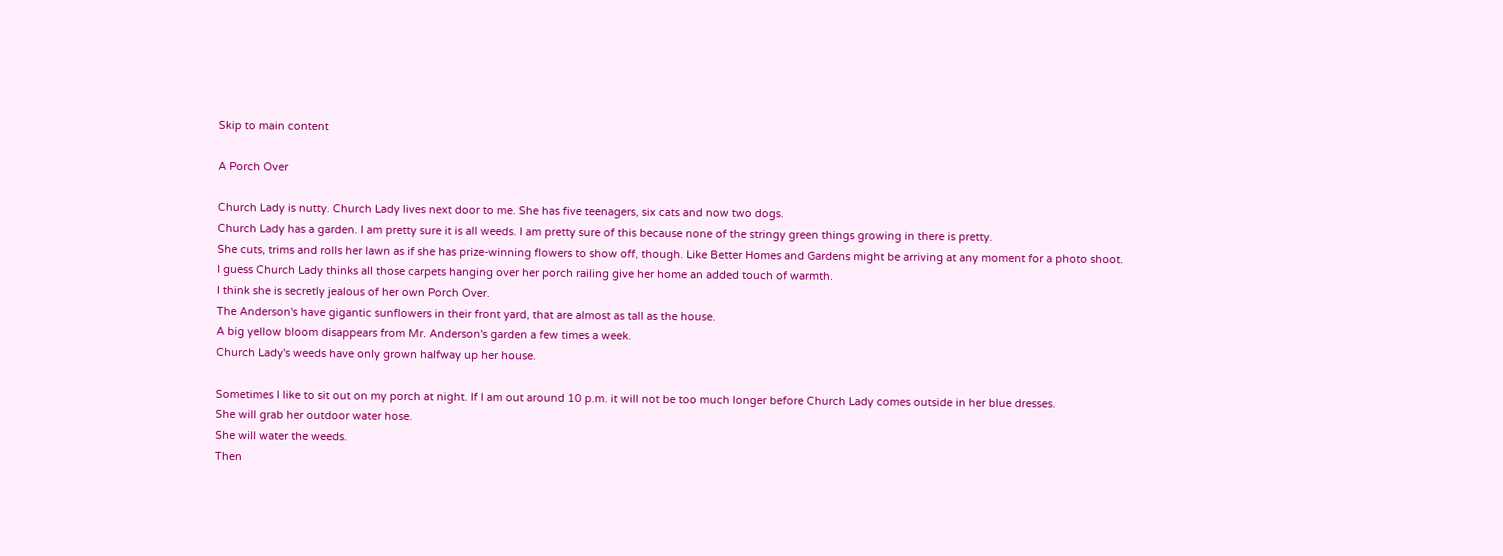Skip to main content

A Porch Over

Church Lady is nutty. Church Lady lives next door to me. She has five teenagers, six cats and now two dogs.
Church Lady has a garden. I am pretty sure it is all weeds. I am pretty sure of this because none of the stringy green things growing in there is pretty.
She cuts, trims and rolls her lawn as if she has prize-winning flowers to show off, though. Like Better Homes and Gardens might be arriving at any moment for a photo shoot.
I guess Church Lady thinks all those carpets hanging over her porch railing give her home an added touch of warmth.
I think she is secretly jealous of her own Porch Over.
The Anderson's have gigantic sunflowers in their front yard, that are almost as tall as the house.
A big yellow bloom disappears from Mr. Anderson's garden a few times a week.
Church Lady's weeds have only grown halfway up her house.

Sometimes I like to sit out on my porch at night. If I am out around 10 p.m. it will not be too much longer before Church Lady comes outside in her blue dresses.
She will grab her outdoor water hose.
She will water the weeds.
Then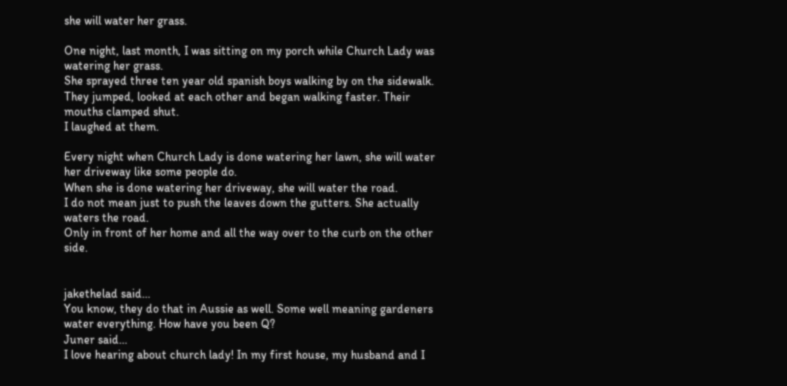she will water her grass.

One night, last month, I was sitting on my porch while Church Lady was watering her grass.
She sprayed three ten year old spanish boys walking by on the sidewalk.
They jumped, looked at each other and began walking faster. Their mouths clamped shut.
I laughed at them.

Every night when Church Lady is done watering her lawn, she will water her driveway like some people do.
When she is done watering her driveway, she will water the road.
I do not mean just to push the leaves down the gutters. She actually waters the road.
Only in front of her home and all the way over to the curb on the other side.


jakethelad said…
You know, they do that in Aussie as well. Some well meaning gardeners water everything. How have you been Q?
Juner said…
I love hearing about church lady! In my first house, my husband and I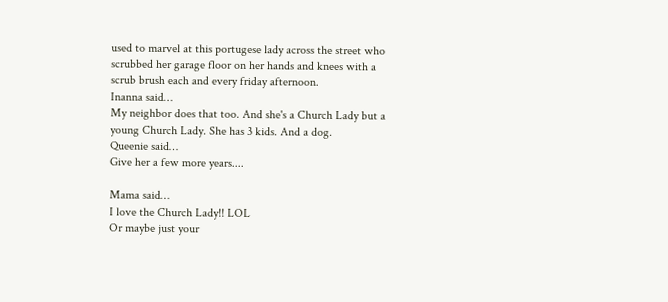used to marvel at this portugese lady across the street who scrubbed her garage floor on her hands and knees with a scrub brush each and every friday afternoon.
Inanna said…
My neighbor does that too. And she's a Church Lady but a young Church Lady. She has 3 kids. And a dog.
Queenie said…
Give her a few more years....

Mama said…
I love the Church Lady!! LOL
Or maybe just your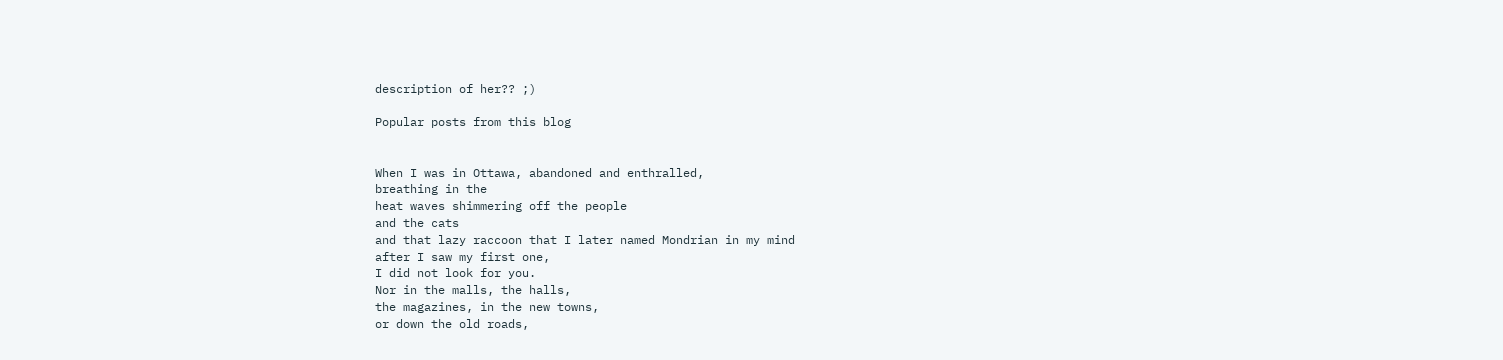description of her?? ;)

Popular posts from this blog


When I was in Ottawa, abandoned and enthralled,
breathing in the
heat waves shimmering off the people
and the cats
and that lazy raccoon that I later named Mondrian in my mind
after I saw my first one,
I did not look for you.
Nor in the malls, the halls,
the magazines, in the new towns,
or down the old roads,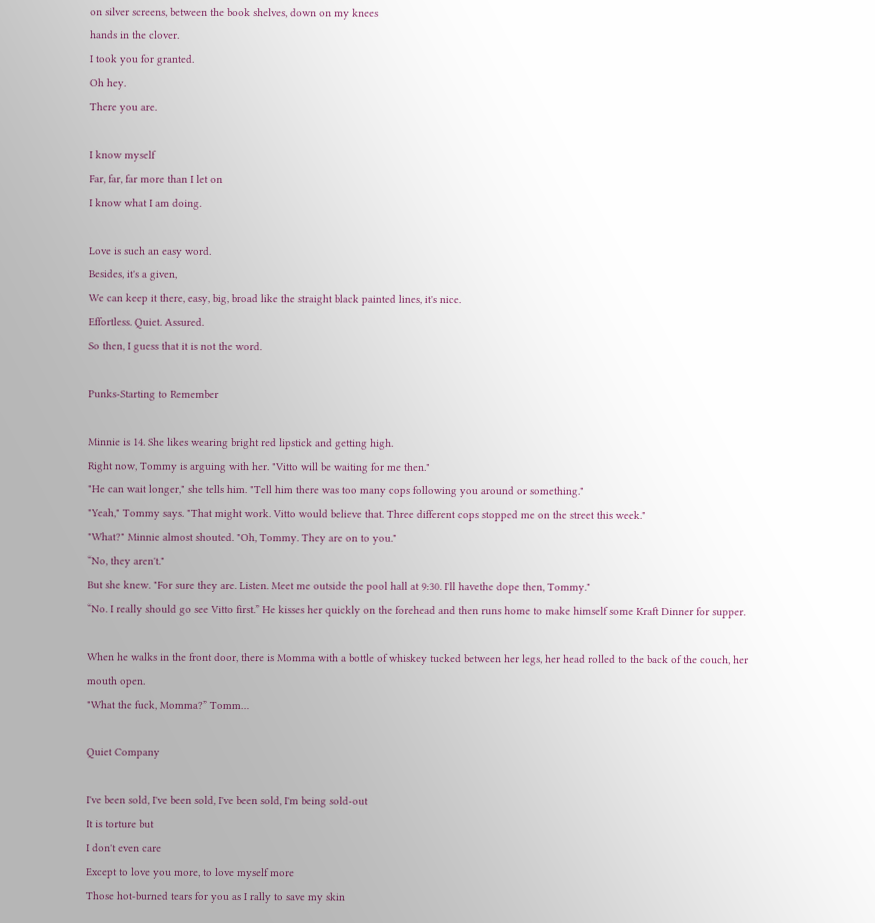on silver screens, between the book shelves, down on my knees
hands in the clover.
I took you for granted.
Oh hey.
There you are.

I know myself
Far, far, far more than I let on
I know what I am doing.

Love is such an easy word.
Besides, it's a given,
We can keep it there, easy, big, broad like the straight black painted lines, it's nice.
Effortless. Quiet. Assured.
So then, I guess that it is not the word.

Punks-Starting to Remember

Minnie is 14. She likes wearing bright red lipstick and getting high.
Right now, Tommy is arguing with her. "Vitto will be waiting for me then."
"He can wait longer," she tells him. "Tell him there was too many cops following you around or something."
"Yeah," Tommy says. "That might work. Vitto would believe that. Three different cops stopped me on the street this week."
"What?" Minnie almost shouted. "Oh, Tommy. They are on to you."
“No, they aren't."
But she knew. "For sure they are. Listen. Meet me outside the pool hall at 9:30. I'll havethe dope then, Tommy."
“No. I really should go see Vitto first.” He kisses her quickly on the forehead and then runs home to make himself some Kraft Dinner for supper.

When he walks in the front door, there is Momma with a bottle of whiskey tucked between her legs, her head rolled to the back of the couch, her mouth open.
"What the fuck, Momma?” Tomm…

Quiet Company

I've been sold, I've been sold, I've been sold, I'm being sold-out
It is torture but
I don't even care
Except to love you more, to love myself more
Those hot-burned tears for you as I rally to save my skin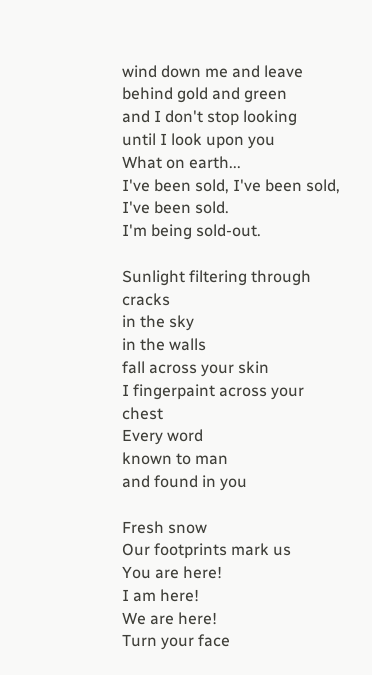wind down me and leave behind gold and green
and I don't stop looking
until I look upon you
What on earth...
I've been sold, I've been sold, I've been sold.
I'm being sold-out.

Sunlight filtering through cracks
in the sky
in the walls
fall across your skin
I fingerpaint across your chest
Every word
known to man
and found in you

Fresh snow
Our footprints mark us
You are here!
I am here!
We are here!
Turn your face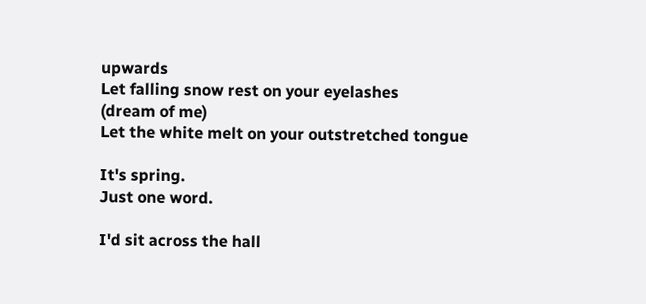upwards
Let falling snow rest on your eyelashes
(dream of me)
Let the white melt on your outstretched tongue

It's spring.
Just one word.

I'd sit across the hall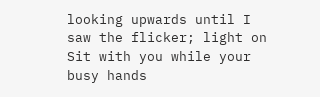looking upwards until I saw the flicker; light on
Sit with you while your busy hands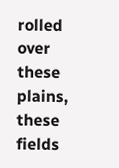rolled over these plains, these fields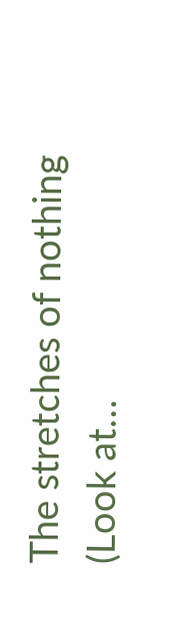The stretches of nothing
(Look at…